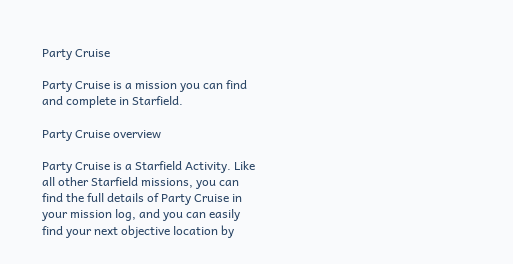Party Cruise

Party Cruise is a mission you can find and complete in Starfield.

Party Cruise overview

Party Cruise is a Starfield Activity. Like all other Starfield missions, you can find the full details of Party Cruise in your mission log, and you can easily find your next objective location by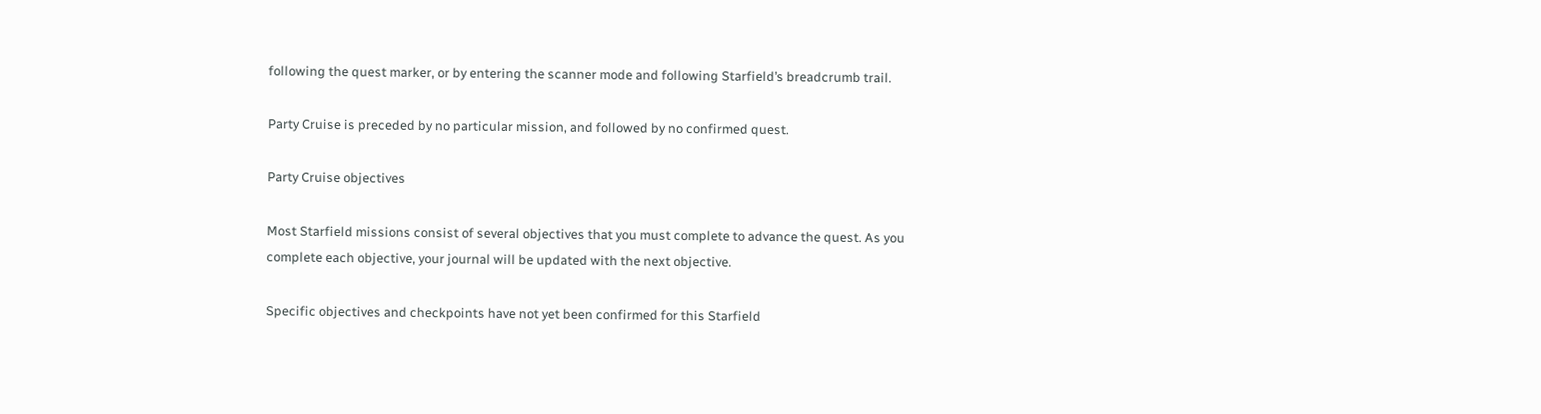following the quest marker, or by entering the scanner mode and following Starfield’s breadcrumb trail.

Party Cruise is preceded by no particular mission, and followed by no confirmed quest.

Party Cruise objectives

Most Starfield missions consist of several objectives that you must complete to advance the quest. As you complete each objective, your journal will be updated with the next objective.

Specific objectives and checkpoints have not yet been confirmed for this Starfield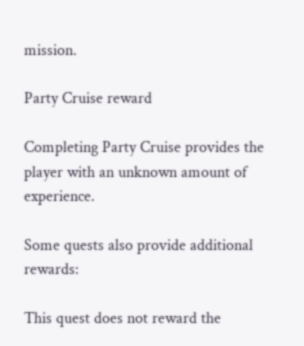mission.

Party Cruise reward

Completing Party Cruise provides the player with an unknown amount of experience.

Some quests also provide additional rewards:

This quest does not reward the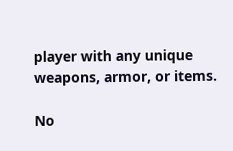player with any unique weapons, armor, or items.

No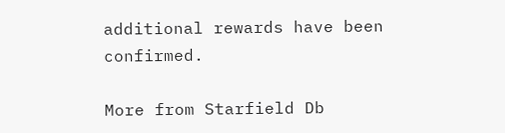additional rewards have been confirmed.

More from Starfield Db